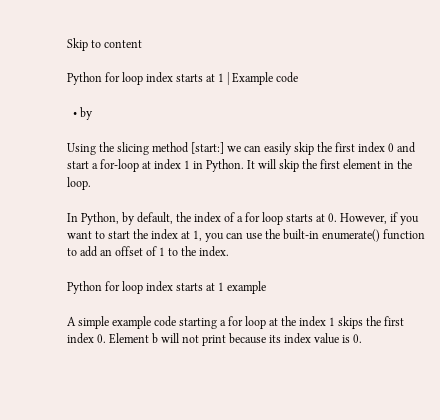Skip to content

Python for loop index starts at 1 | Example code

  • by

Using the slicing method [start:] we can easily skip the first index 0 and start a for-loop at index 1 in Python. It will skip the first element in the loop.

In Python, by default, the index of a for loop starts at 0. However, if you want to start the index at 1, you can use the built-in enumerate() function to add an offset of 1 to the index.

Python for loop index starts at 1 example

A simple example code starting a for loop at the index 1 skips the first index 0. Element b will not print because its index value is 0.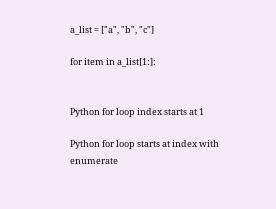a_list = ["a", "b", "c"]

for item in a_list[1:]:


Python for loop index starts at 1

Python for loop starts at index with enumerate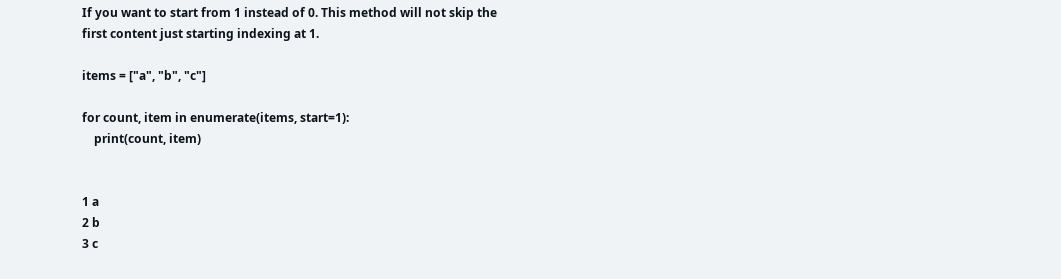If you want to start from 1 instead of 0. This method will not skip the first content just starting indexing at 1.

items = ["a", "b", "c"]

for count, item in enumerate(items, start=1):
    print(count, item)


1 a
2 b
3 c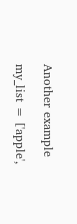Another example

my_list = ['apple',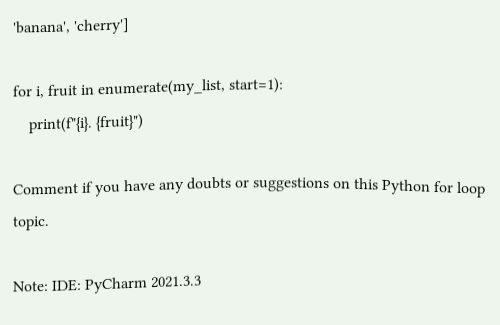'banana', 'cherry']

for i, fruit in enumerate(my_list, start=1):
    print(f"{i}. {fruit}")

Comment if you have any doubts or suggestions on this Python for loop topic.

Note: IDE: PyCharm 2021.3.3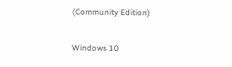(Community Edition)

Windows 10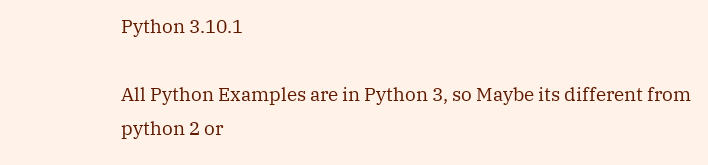Python 3.10.1

All Python Examples are in Python 3, so Maybe its different from python 2 or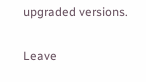upgraded versions.

Leave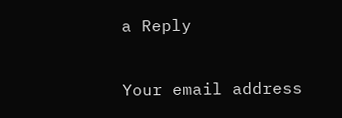a Reply

Your email address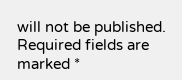will not be published. Required fields are marked *